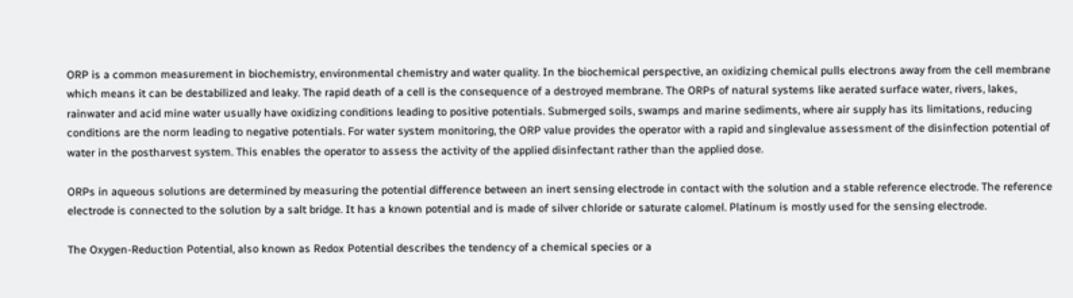ORP is a common measurement in biochemistry, environmental chemistry and water quality. In the biochemical perspective, an oxidizing chemical pulls electrons away from the cell membrane which means it can be destabilized and leaky. The rapid death of a cell is the consequence of a destroyed membrane. The ORPs of natural systems like aerated surface water, rivers, lakes, rainwater and acid mine water usually have oxidizing conditions leading to positive potentials. Submerged soils, swamps and marine sediments, where air supply has its limitations, reducing conditions are the norm leading to negative potentials. For water system monitoring, the ORP value provides the operator with a rapid and singlevalue assessment of the disinfection potential of water in the postharvest system. This enables the operator to assess the activity of the applied disinfectant rather than the applied dose.

ORPs in aqueous solutions are determined by measuring the potential difference between an inert sensing electrode in contact with the solution and a stable reference electrode. The reference electrode is connected to the solution by a salt bridge. It has a known potential and is made of silver chloride or saturate calomel. Platinum is mostly used for the sensing electrode.

The Oxygen-Reduction Potential, also known as Redox Potential describes the tendency of a chemical species or a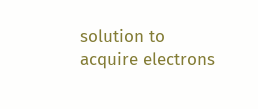solution to acquire electrons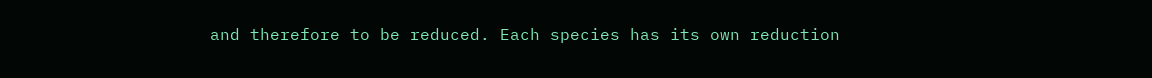and therefore to be reduced. Each species has its own reduction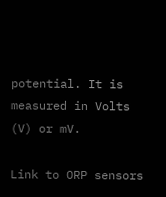potential. It is measured in Volts (V) or mV.

Link to ORP sensors